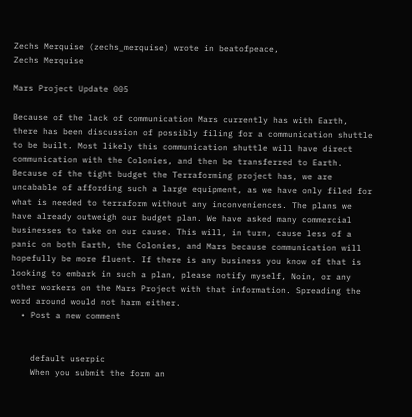Zechs Merquise (zechs_merquise) wrote in beatofpeace,
Zechs Merquise

Mars Project Update 005

Because of the lack of communication Mars currently has with Earth, there has been discussion of possibly filing for a communication shuttle to be built. Most likely this communication shuttle will have direct communication with the Colonies, and then be transferred to Earth. Because of the tight budget the Terraforming project has, we are uncabable of affording such a large equipment, as we have only filed for what is needed to terraform without any inconveniences. The plans we have already outweigh our budget plan. We have asked many commercial businesses to take on our cause. This will, in turn, cause less of a panic on both Earth, the Colonies, and Mars because communication will hopefully be more fluent. If there is any business you know of that is looking to embark in such a plan, please notify myself, Noin, or any other workers on the Mars Project with that information. Spreading the word around would not harm either.
  • Post a new comment


    default userpic
    When you submit the form an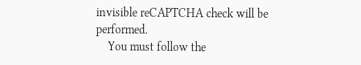invisible reCAPTCHA check will be performed.
    You must follow the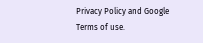Privacy Policy and Google Terms of use.